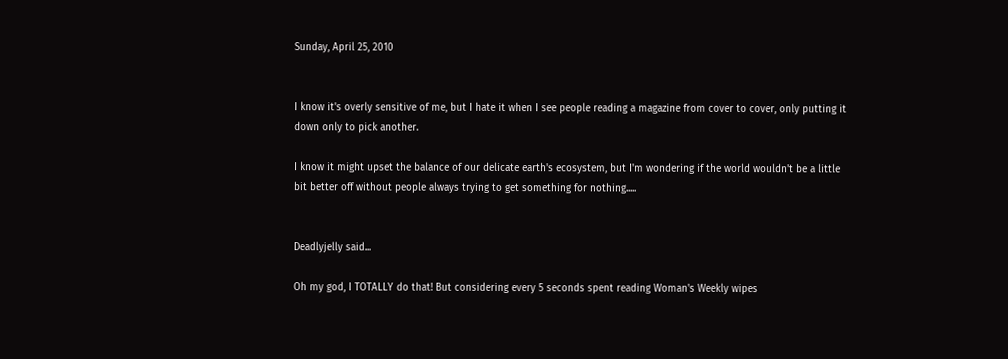Sunday, April 25, 2010


I know it's overly sensitive of me, but I hate it when I see people reading a magazine from cover to cover, only putting it down only to pick another.

I know it might upset the balance of our delicate earth's ecosystem, but I'm wondering if the world wouldn't be a little bit better off without people always trying to get something for nothing.....


Deadlyjelly said...

Oh my god, I TOTALLY do that! But considering every 5 seconds spent reading Woman's Weekly wipes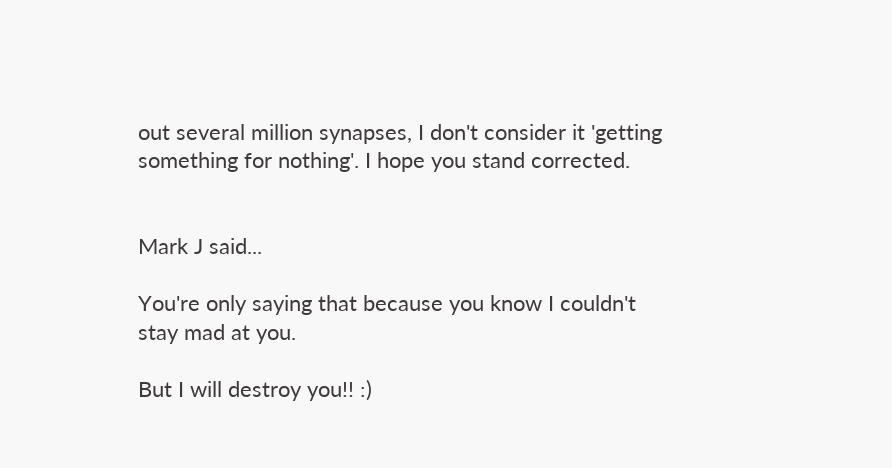out several million synapses, I don't consider it 'getting something for nothing'. I hope you stand corrected.


Mark J said...

You're only saying that because you know I couldn't stay mad at you.

But I will destroy you!! :)